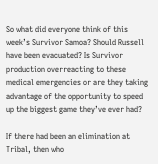So what did everyone think of this week’s Survivor Samoa? Should Russell have been evacuated? Is Survivor production overreacting to these medical emergencies or are they taking advantage of the opportunity to speed up the biggest game they’ve ever had?

If there had been an elimination at Tribal, then who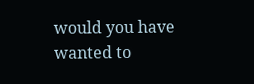would you have wanted to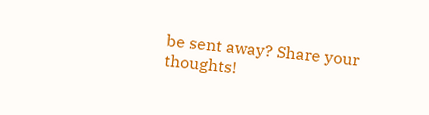be sent away? Share your thoughts!